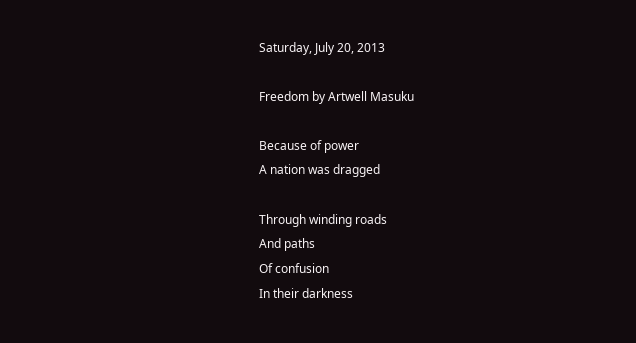Saturday, July 20, 2013

Freedom by Artwell Masuku

Because of power
A nation was dragged

Through winding roads
And paths
Of confusion
In their darkness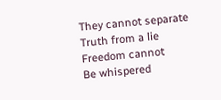They cannot separate
Truth from a lie
Freedom cannot
Be whispered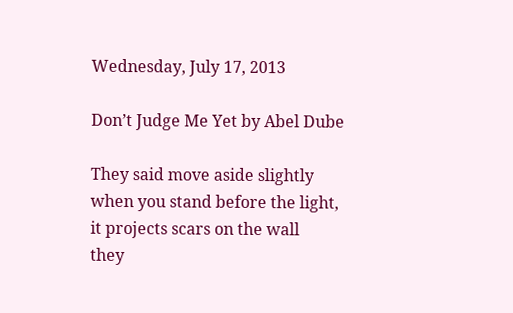Wednesday, July 17, 2013

Don’t Judge Me Yet by Abel Dube

They said move aside slightly
when you stand before the light,
it projects scars on the wall
they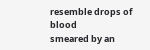resemble drops of blood
smeared by an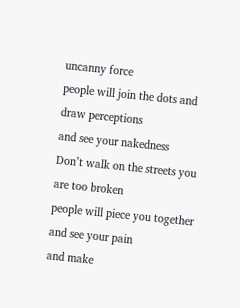uncanny force
people will join the dots and draw perceptions
and see your nakedness
Don’t walk on the streets you are too broken
people will piece you together
and see your pain
and make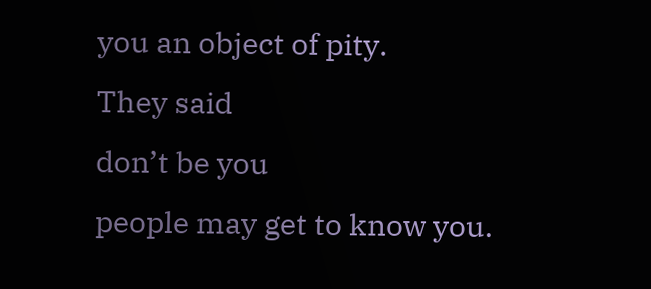you an object of pity.
They said
don’t be you
people may get to know you.